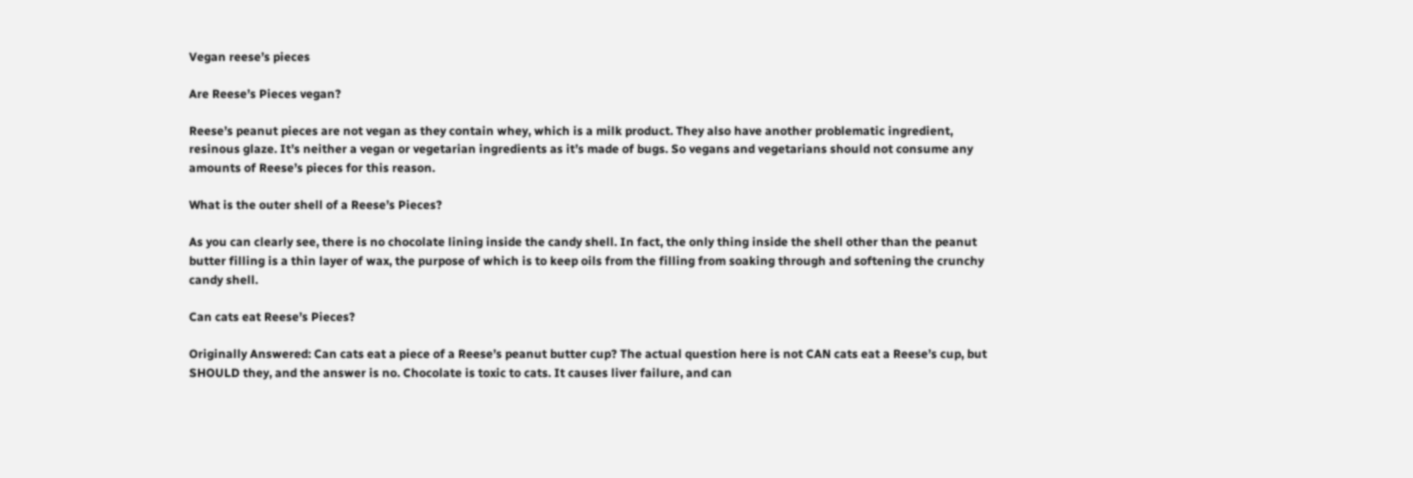Vegan reese’s pieces

Are Reese’s Pieces vegan?

Reese’s peanut pieces are not vegan as they contain whey, which is a milk product. They also have another problematic ingredient, resinous glaze. It’s neither a vegan or vegetarian ingredients as it’s made of bugs. So vegans and vegetarians should not consume any amounts of Reese’s pieces for this reason.

What is the outer shell of a Reese’s Pieces?

As you can clearly see, there is no chocolate lining inside the candy shell. In fact, the only thing inside the shell other than the peanut butter filling is a thin layer of wax, the purpose of which is to keep oils from the filling from soaking through and softening the crunchy candy shell.

Can cats eat Reese’s Pieces?

Originally Answered: Can cats eat a piece of a Reese’s peanut butter cup? The actual question here is not CAN cats eat a Reese’s cup, but SHOULD they, and the answer is no. Chocolate is toxic to cats. It causes liver failure, and can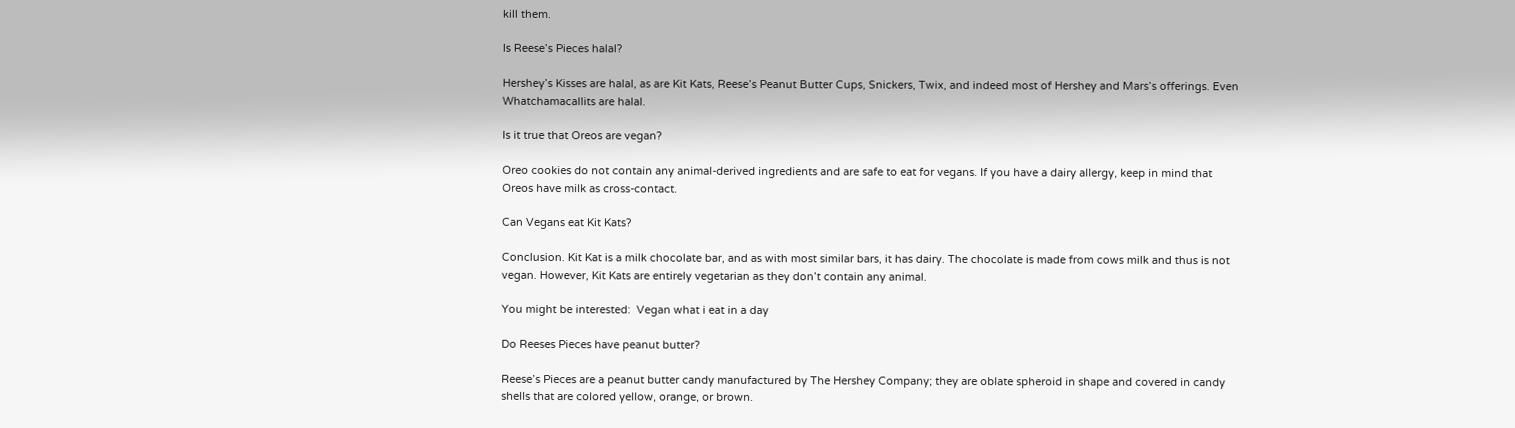kill them.

Is Reese’s Pieces halal?

Hershey’s Kisses are halal, as are Kit Kats, Reese’s Peanut Butter Cups, Snickers, Twix, and indeed most of Hershey and Mars’s offerings. Even Whatchamacallits are halal.

Is it true that Oreos are vegan?

Oreo cookies do not contain any animal-derived ingredients and are safe to eat for vegans. If you have a dairy allergy, keep in mind that Oreos have milk as cross-contact.

Can Vegans eat Kit Kats?

Conclusion. Kit Kat is a milk chocolate bar, and as with most similar bars, it has dairy. The chocolate is made from cows milk and thus is not vegan. However, Kit Kats are entirely vegetarian as they don’t contain any animal.

You might be interested:  Vegan what i eat in a day

Do Reeses Pieces have peanut butter?

Reese’s Pieces are a peanut butter candy manufactured by The Hershey Company; they are oblate spheroid in shape and covered in candy shells that are colored yellow, orange, or brown.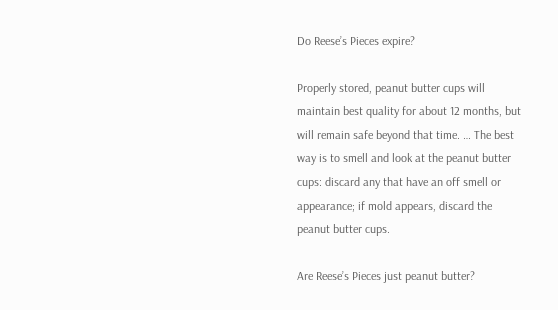Do Reese’s Pieces expire?

Properly stored, peanut butter cups will maintain best quality for about 12 months, but will remain safe beyond that time. … The best way is to smell and look at the peanut butter cups: discard any that have an off smell or appearance; if mold appears, discard the peanut butter cups.

Are Reese’s Pieces just peanut butter?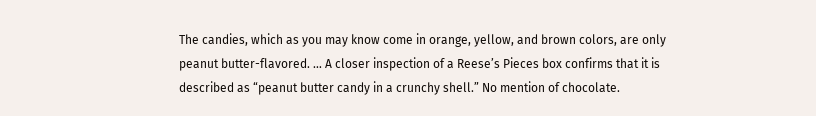The candies, which as you may know come in orange, yellow, and brown colors, are only peanut butter-flavored. … A closer inspection of a Reese’s Pieces box confirms that it is described as “peanut butter candy in a crunchy shell.” No mention of chocolate.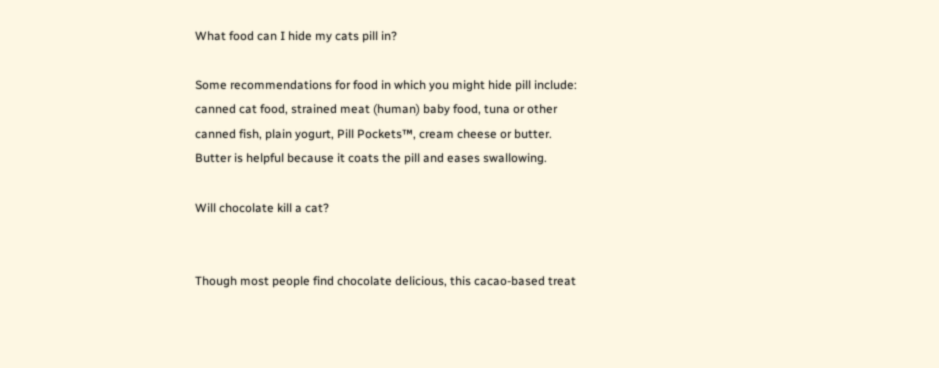What food can I hide my cats pill in?

Some recommendations for food in which you might hide pill include: canned cat food, strained meat (human) baby food, tuna or other canned fish, plain yogurt, Pill Pockets™, cream cheese or butter. Butter is helpful because it coats the pill and eases swallowing.

Will chocolate kill a cat?


Though most people find chocolate delicious, this cacao-based treat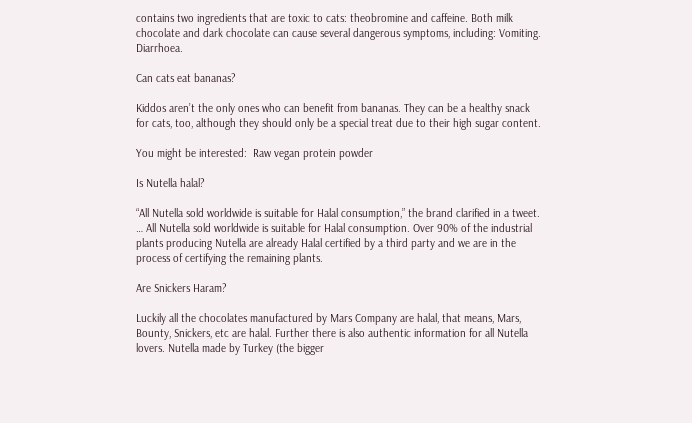contains two ingredients that are toxic to cats: theobromine and caffeine. Both milk chocolate and dark chocolate can cause several dangerous symptoms, including: Vomiting. Diarrhoea.

Can cats eat bananas?

Kiddos aren’t the only ones who can benefit from bananas. They can be a healthy snack for cats, too, although they should only be a special treat due to their high sugar content.

You might be interested:  Raw vegan protein powder

Is Nutella halal?

“All Nutella sold worldwide is suitable for Halal consumption,” the brand clarified in a tweet. … All Nutella sold worldwide is suitable for Halal consumption. Over 90% of the industrial plants producing Nutella are already Halal certified by a third party and we are in the process of certifying the remaining plants.

Are Snickers Haram?

Luckily all the chocolates manufactured by Mars Company are halal, that means, Mars, Bounty, Snickers, etc are halal. Further there is also authentic information for all Nutella lovers. Nutella made by Turkey (the bigger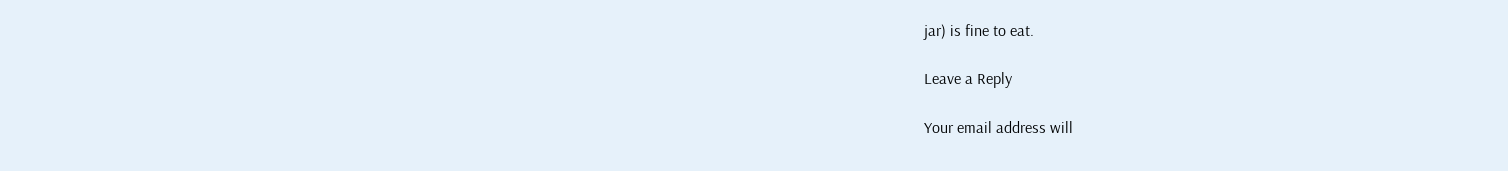jar) is fine to eat.

Leave a Reply

Your email address will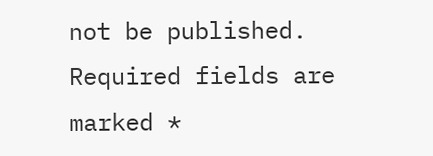not be published. Required fields are marked *